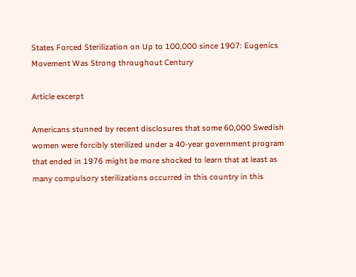States Forced Sterilization on Up to 100,000 since 1907: Eugenics Movement Was Strong throughout Century

Article excerpt

Americans stunned by recent disclosures that some 60,000 Swedish women were forcibly sterilized under a 40-year government program that ended in 1976 might be more shocked to learn that at least as many compulsory sterilizations occurred in this country in this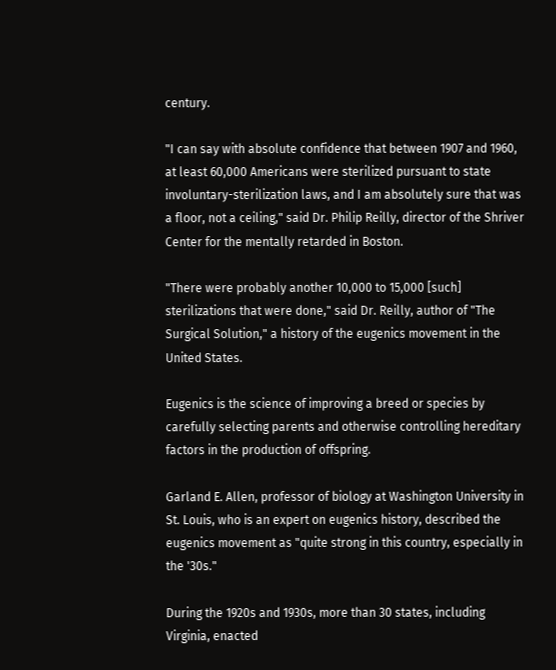century.

"I can say with absolute confidence that between 1907 and 1960, at least 60,000 Americans were sterilized pursuant to state involuntary-sterilization laws, and I am absolutely sure that was a floor, not a ceiling," said Dr. Philip Reilly, director of the Shriver Center for the mentally retarded in Boston.

"There were probably another 10,000 to 15,000 [such] sterilizations that were done," said Dr. Reilly, author of "The Surgical Solution," a history of the eugenics movement in the United States.

Eugenics is the science of improving a breed or species by carefully selecting parents and otherwise controlling hereditary factors in the production of offspring.

Garland E. Allen, professor of biology at Washington University in St. Louis, who is an expert on eugenics history, described the eugenics movement as "quite strong in this country, especially in the '30s."

During the 1920s and 1930s, more than 30 states, including Virginia, enacted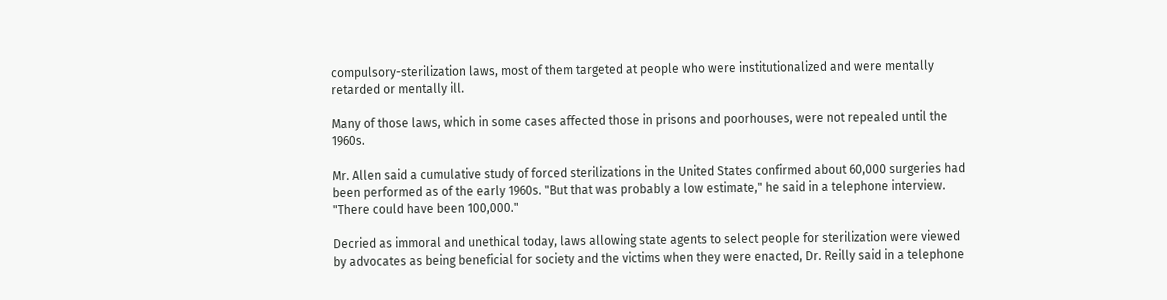compulsory-sterilization laws, most of them targeted at people who were institutionalized and were mentally retarded or mentally ill.

Many of those laws, which in some cases affected those in prisons and poorhouses, were not repealed until the 1960s.

Mr. Allen said a cumulative study of forced sterilizations in the United States confirmed about 60,000 surgeries had been performed as of the early 1960s. "But that was probably a low estimate," he said in a telephone interview. "There could have been 100,000."

Decried as immoral and unethical today, laws allowing state agents to select people for sterilization were viewed by advocates as being beneficial for society and the victims when they were enacted, Dr. Reilly said in a telephone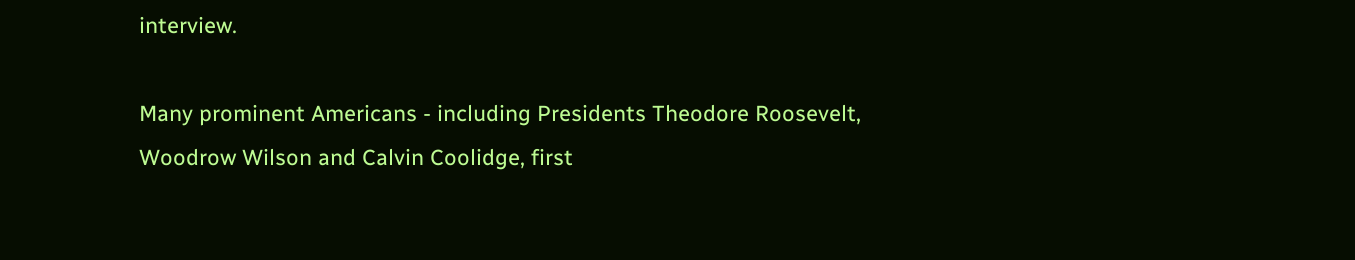interview.

Many prominent Americans - including Presidents Theodore Roosevelt, Woodrow Wilson and Calvin Coolidge, first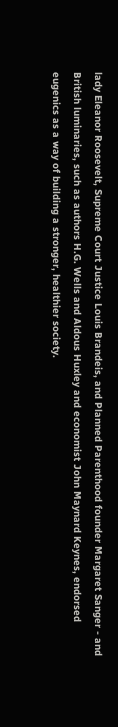lady Eleanor Roosevelt, Supreme Court Justice Louis Brandeis, and Planned Parenthood founder Margaret Sanger - and British luminaries, such as authors H.G. Wells and Aldous Huxley and economist John Maynard Keynes, endorsed eugenics as a way of building a stronger, healthier society.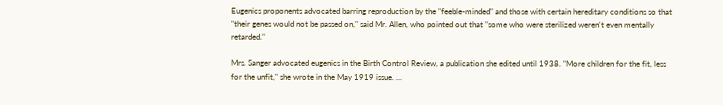Eugenics proponents advocated barring reproduction by the "feeble-minded" and those with certain hereditary conditions so that "their genes would not be passed on," said Mr. Allen, who pointed out that "some who were sterilized weren't even mentally retarded."

Mrs. Sanger advocated eugenics in the Birth Control Review, a publication she edited until 1938. "More children for the fit, less for the unfit," she wrote in the May 1919 issue. …